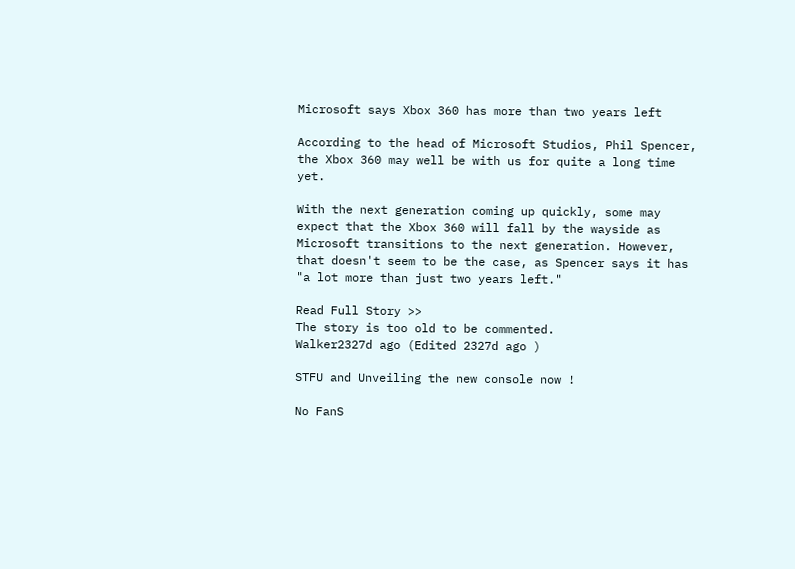Microsoft says Xbox 360 has more than two years left

According to the head of Microsoft Studios, Phil Spencer, the Xbox 360 may well be with us for quite a long time yet.

With the next generation coming up quickly, some may expect that the Xbox 360 will fall by the wayside as Microsoft transitions to the next generation. However, that doesn't seem to be the case, as Spencer says it has "a lot more than just two years left."

Read Full Story >>
The story is too old to be commented.
Walker2327d ago (Edited 2327d ago )

STFU and Unveiling the new console now !

No FanS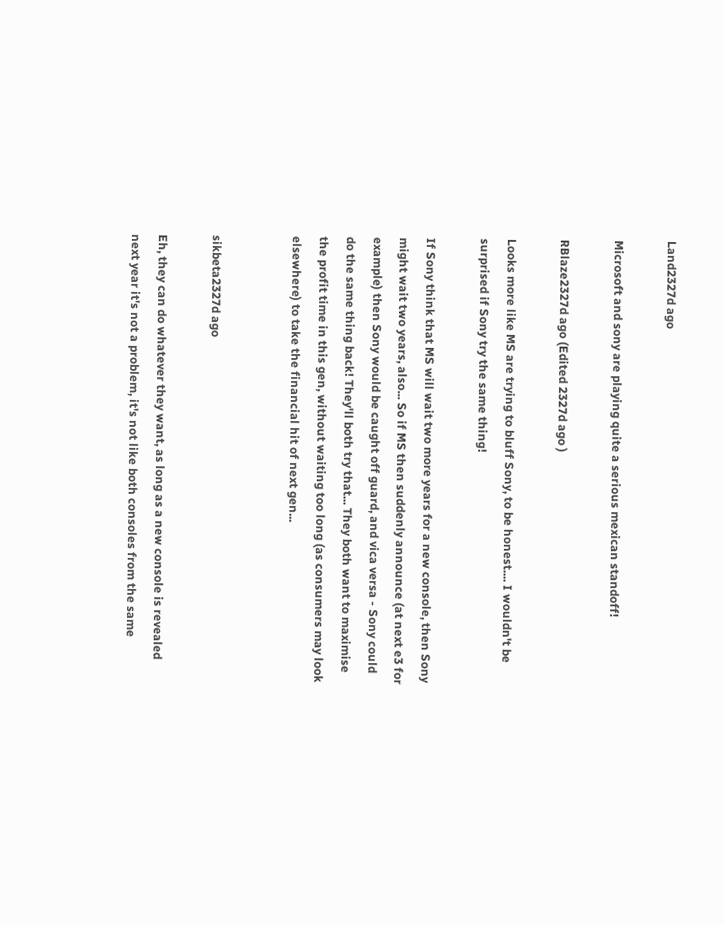Land2327d ago

Microsoft and sony are playing quite a serious mexican standoff!

RBlaze2327d ago (Edited 2327d ago )

Looks more like MS are trying to bluff Sony, to be honest.... I wouldn't be surprised if Sony try the same thing!

If Sony think that MS will wait two more years for a new console, then Sony might wait two years, also... So if MS then suddenly announce (at next e3 for example) then Sony would be caught off guard, and vica versa - Sony could do the same thing back! They'll both try that... They both want to maximise the profit time in this gen, without waiting too long (as consumers may look elsewhere) to take the financial hit of next gen...


sikbeta2327d ago

Eh, they can do whatever they want, as long as a new console is revealed next year it's not a problem, it's not like both consoles from the same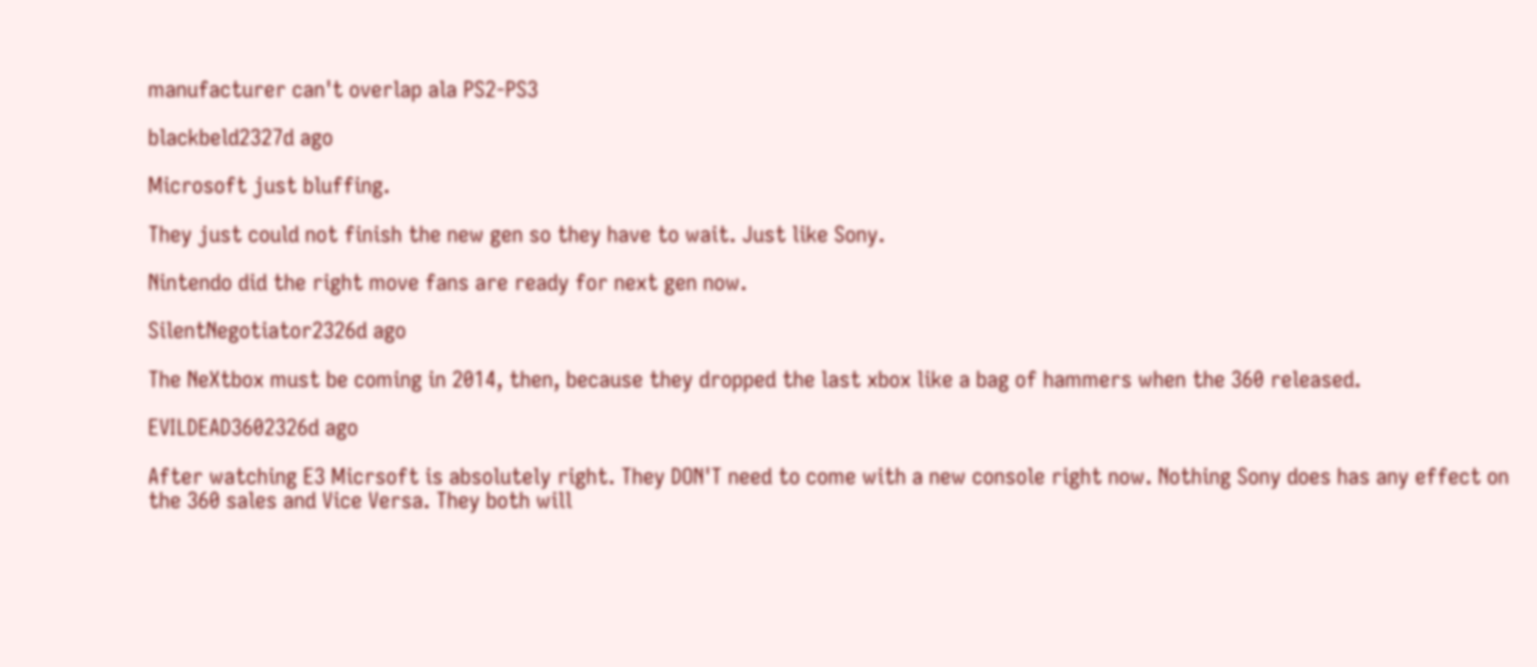manufacturer can't overlap ala PS2-PS3

blackbeld2327d ago

Microsoft just bluffing.

They just could not finish the new gen so they have to wait. Just like Sony.

Nintendo did the right move fans are ready for next gen now.

SilentNegotiator2326d ago

The NeXtbox must be coming in 2014, then, because they dropped the last xbox like a bag of hammers when the 360 released.

EVILDEAD3602326d ago

After watching E3 Micrsoft is absolutely right. They DON'T need to come with a new console right now. Nothing Sony does has any effect on the 360 sales and Vice Versa. They both will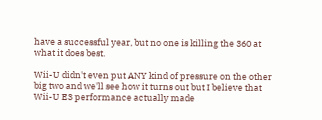have a successful year, but no one is killing the 360 at what it does best.

Wii-U didn't even put ANY kind of pressure on the other big two and we'll see how it turns out but I believe that Wii-U E3 performance actually made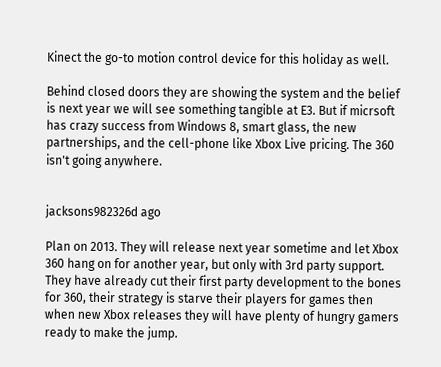Kinect the go-to motion control device for this holiday as well.

Behind closed doors they are showing the system and the belief is next year we will see something tangible at E3. But if micrsoft has crazy success from Windows 8, smart glass, the new partnerships, and the cell-phone like Xbox Live pricing. The 360 isn't going anywhere.


jacksons982326d ago

Plan on 2013. They will release next year sometime and let Xbox 360 hang on for another year, but only with 3rd party support. They have already cut their first party development to the bones for 360, their strategy is starve their players for games then when new Xbox releases they will have plenty of hungry gamers ready to make the jump.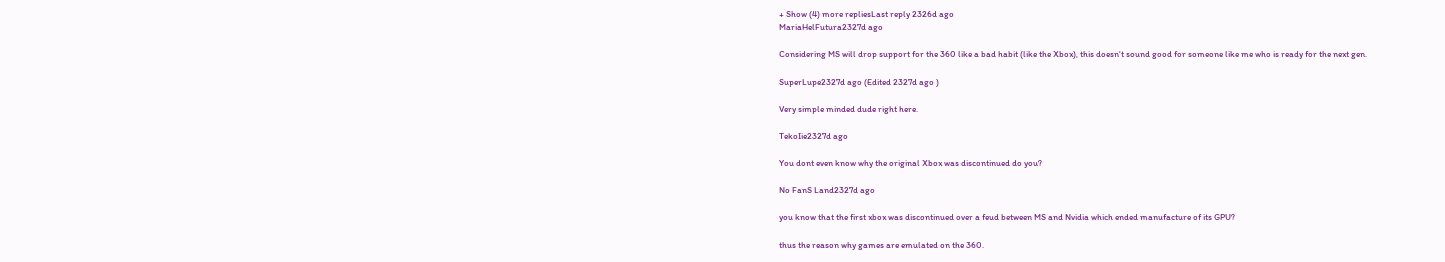+ Show (4) more repliesLast reply 2326d ago
MariaHelFutura2327d ago

Considering MS will drop support for the 360 like a bad habit (like the Xbox), this doesn't sound good for someone like me who is ready for the next gen.

SuperLupe2327d ago (Edited 2327d ago )

Very simple minded dude right here.

TekoIie2327d ago

You dont even know why the original Xbox was discontinued do you?

No FanS Land2327d ago

you know that the first xbox was discontinued over a feud between MS and Nvidia which ended manufacture of its GPU?

thus the reason why games are emulated on the 360.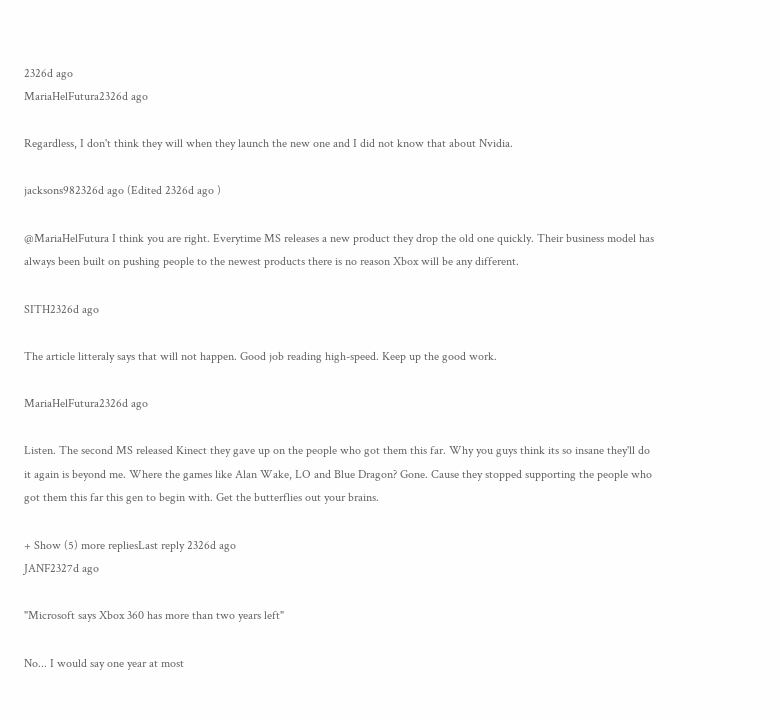2326d ago
MariaHelFutura2326d ago

Regardless, I don't think they will when they launch the new one and I did not know that about Nvidia.

jacksons982326d ago (Edited 2326d ago )

@MariaHelFutura I think you are right. Everytime MS releases a new product they drop the old one quickly. Their business model has always been built on pushing people to the newest products there is no reason Xbox will be any different.

SITH2326d ago

The article litteraly says that will not happen. Good job reading high-speed. Keep up the good work.

MariaHelFutura2326d ago

Listen. The second MS released Kinect they gave up on the people who got them this far. Why you guys think its so insane they'll do it again is beyond me. Where the games like Alan Wake, LO and Blue Dragon? Gone. Cause they stopped supporting the people who got them this far this gen to begin with. Get the butterflies out your brains.

+ Show (5) more repliesLast reply 2326d ago
JANF2327d ago

"Microsoft says Xbox 360 has more than two years left"

No... I would say one year at most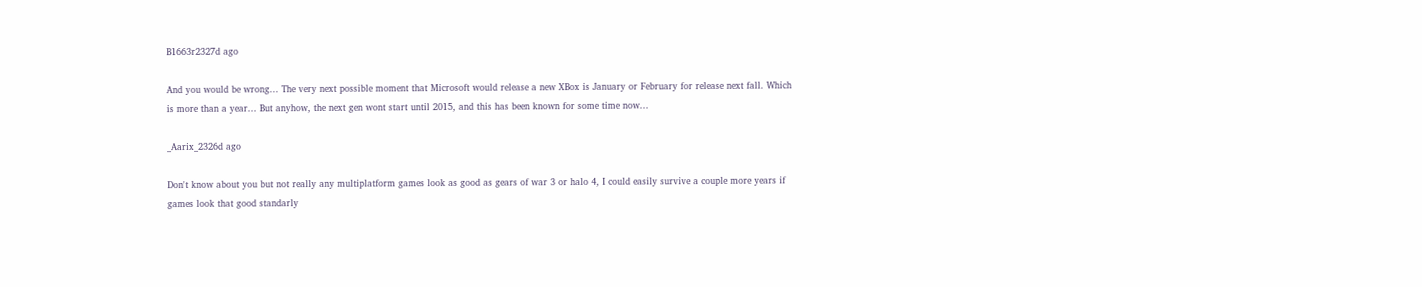B1663r2327d ago

And you would be wrong... The very next possible moment that Microsoft would release a new XBox is January or February for release next fall. Which is more than a year... But anyhow, the next gen wont start until 2015, and this has been known for some time now...

_Aarix_2326d ago

Don't know about you but not really any multiplatform games look as good as gears of war 3 or halo 4, I could easily survive a couple more years if games look that good standarly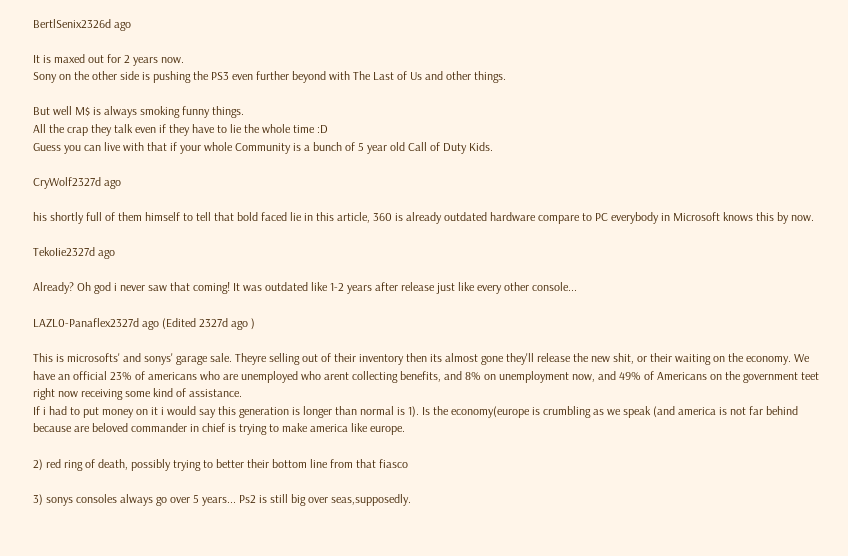BertlSenix2326d ago

It is maxed out for 2 years now.
Sony on the other side is pushing the PS3 even further beyond with The Last of Us and other things.

But well M$ is always smoking funny things.
All the crap they talk even if they have to lie the whole time :D
Guess you can live with that if your whole Community is a bunch of 5 year old Call of Duty Kids.

CryWolf2327d ago

his shortly full of them himself to tell that bold faced lie in this article, 360 is already outdated hardware compare to PC everybody in Microsoft knows this by now.

TekoIie2327d ago

Already? Oh god i never saw that coming! It was outdated like 1-2 years after release just like every other console...

LAZL0-Panaflex2327d ago (Edited 2327d ago )

This is microsofts' and sonys' garage sale. Theyre selling out of their inventory then its almost gone they'll release the new shit, or their waiting on the economy. We have an official 23% of americans who are unemployed who arent collecting benefits, and 8% on unemployment now, and 49% of Americans on the government teet right now receiving some kind of assistance.
If i had to put money on it i would say this generation is longer than normal is 1). Is the economy(europe is crumbling as we speak (and america is not far behind because are beloved commander in chief is trying to make america like europe.

2) red ring of death, possibly trying to better their bottom line from that fiasco

3) sonys consoles always go over 5 years... Ps2 is still big over seas,supposedly.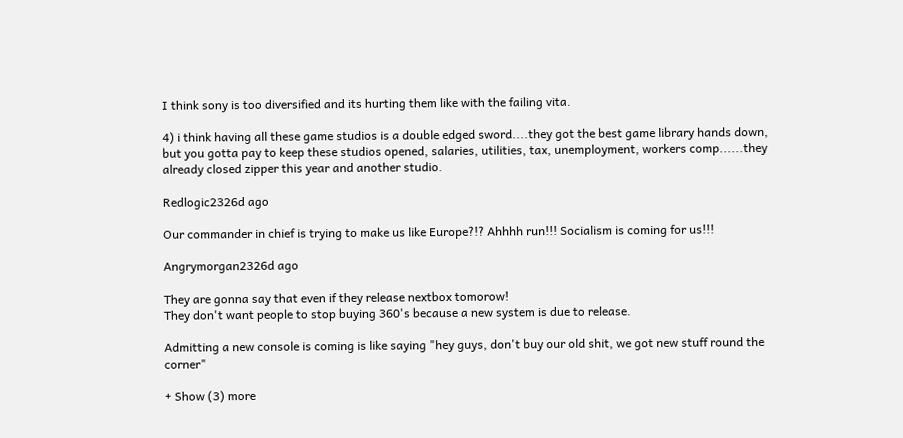I think sony is too diversified and its hurting them like with the failing vita.

4) i think having all these game studios is a double edged sword....they got the best game library hands down, but you gotta pay to keep these studios opened, salaries, utilities, tax, unemployment, workers comp......they already closed zipper this year and another studio.

Redlogic2326d ago

Our commander in chief is trying to make us like Europe?!? Ahhhh run!!! Socialism is coming for us!!!

Angrymorgan2326d ago

They are gonna say that even if they release nextbox tomorow!
They don't want people to stop buying 360's because a new system is due to release.

Admitting a new console is coming is like saying "hey guys, don't buy our old shit, we got new stuff round the corner"

+ Show (3) more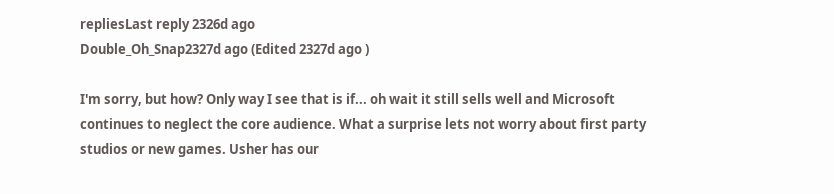repliesLast reply 2326d ago
Double_Oh_Snap2327d ago (Edited 2327d ago )

I'm sorry, but how? Only way I see that is if... oh wait it still sells well and Microsoft continues to neglect the core audience. What a surprise lets not worry about first party studios or new games. Usher has our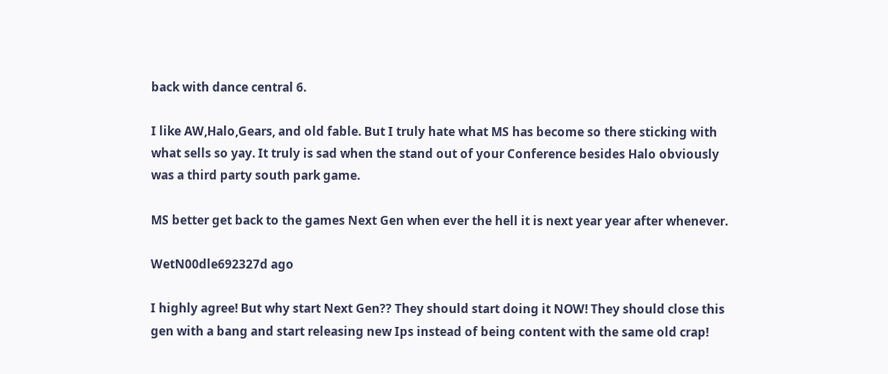back with dance central 6.

I like AW,Halo,Gears, and old fable. But I truly hate what MS has become so there sticking with what sells so yay. It truly is sad when the stand out of your Conference besides Halo obviously was a third party south park game.

MS better get back to the games Next Gen when ever the hell it is next year year after whenever.

WetN00dle692327d ago

I highly agree! But why start Next Gen?? They should start doing it NOW! They should close this gen with a bang and start releasing new Ips instead of being content with the same old crap!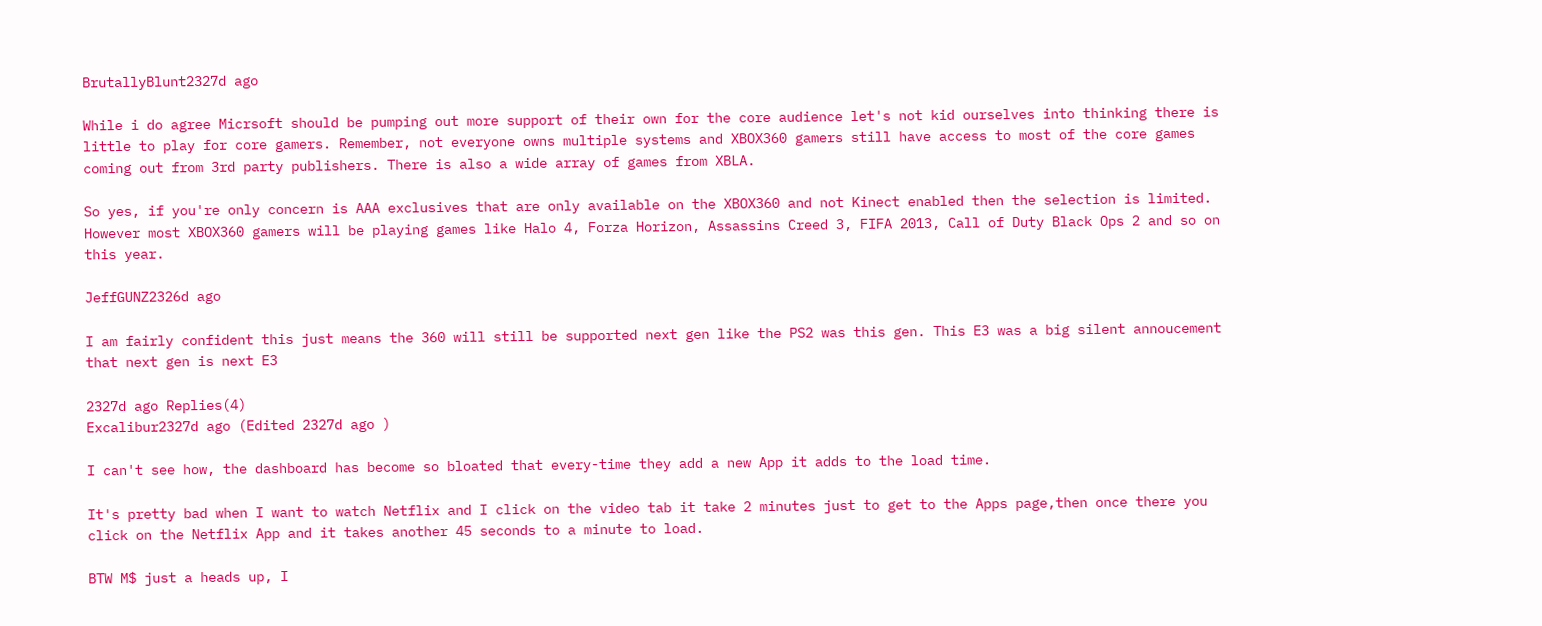BrutallyBlunt2327d ago

While i do agree Micrsoft should be pumping out more support of their own for the core audience let's not kid ourselves into thinking there is little to play for core gamers. Remember, not everyone owns multiple systems and XBOX360 gamers still have access to most of the core games coming out from 3rd party publishers. There is also a wide array of games from XBLA.

So yes, if you're only concern is AAA exclusives that are only available on the XBOX360 and not Kinect enabled then the selection is limited. However most XBOX360 gamers will be playing games like Halo 4, Forza Horizon, Assassins Creed 3, FIFA 2013, Call of Duty Black Ops 2 and so on this year.

JeffGUNZ2326d ago

I am fairly confident this just means the 360 will still be supported next gen like the PS2 was this gen. This E3 was a big silent annoucement that next gen is next E3

2327d ago Replies(4)
Excalibur2327d ago (Edited 2327d ago )

I can't see how, the dashboard has become so bloated that every-time they add a new App it adds to the load time.

It's pretty bad when I want to watch Netflix and I click on the video tab it take 2 minutes just to get to the Apps page,then once there you click on the Netflix App and it takes another 45 seconds to a minute to load.

BTW M$ just a heads up, I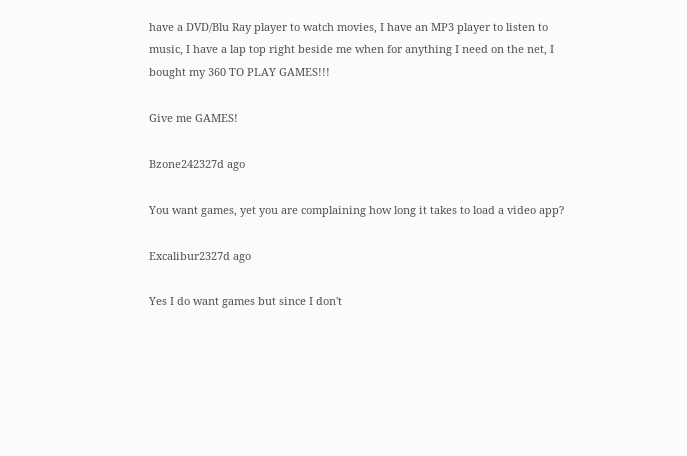have a DVD/Blu Ray player to watch movies, I have an MP3 player to listen to music, I have a lap top right beside me when for anything I need on the net, I bought my 360 TO PLAY GAMES!!!

Give me GAMES!

Bzone242327d ago

You want games, yet you are complaining how long it takes to load a video app?

Excalibur2327d ago

Yes I do want games but since I don't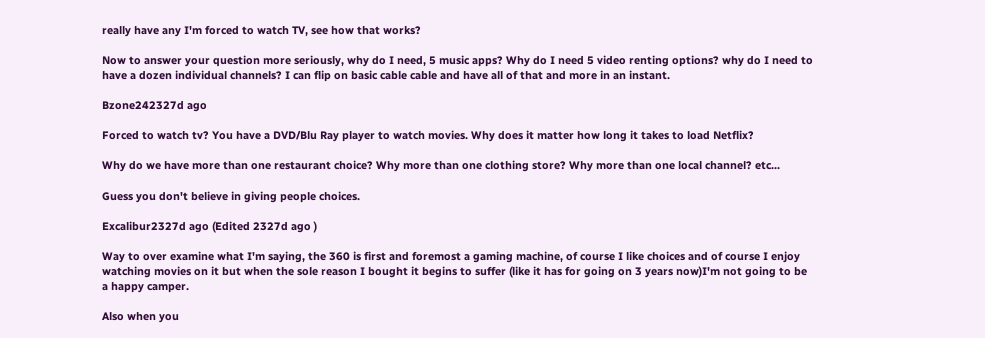really have any I'm forced to watch TV, see how that works?

Now to answer your question more seriously, why do I need, 5 music apps? Why do I need 5 video renting options? why do I need to have a dozen individual channels? I can flip on basic cable cable and have all of that and more in an instant.

Bzone242327d ago

Forced to watch tv? You have a DVD/Blu Ray player to watch movies. Why does it matter how long it takes to load Netflix?

Why do we have more than one restaurant choice? Why more than one clothing store? Why more than one local channel? etc...

Guess you don't believe in giving people choices.

Excalibur2327d ago (Edited 2327d ago )

Way to over examine what I'm saying, the 360 is first and foremost a gaming machine, of course I like choices and of course I enjoy watching movies on it but when the sole reason I bought it begins to suffer (like it has for going on 3 years now)I'm not going to be a happy camper.

Also when you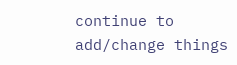continue to add/change things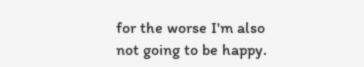for the worse I'm also not going to be happy.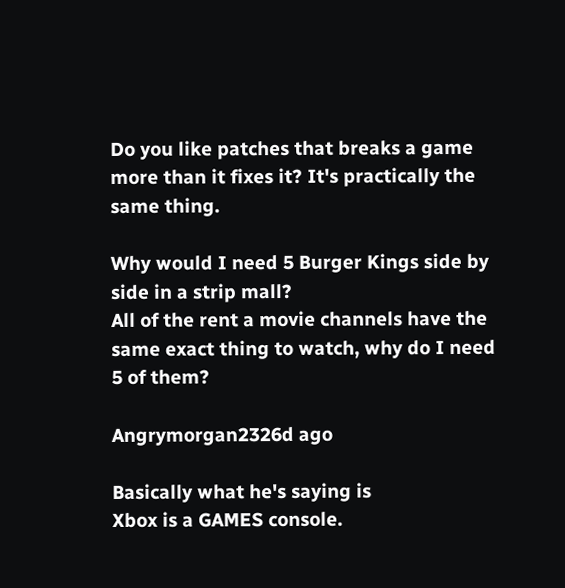Do you like patches that breaks a game more than it fixes it? It's practically the same thing.

Why would I need 5 Burger Kings side by side in a strip mall?
All of the rent a movie channels have the same exact thing to watch, why do I need 5 of them?

Angrymorgan2326d ago

Basically what he's saying is
Xbox is a GAMES console.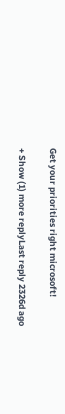Get your priorities right microsoft!

+ Show (1) more replyLast reply 2326d ago